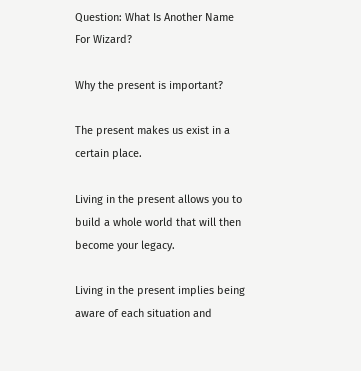Question: What Is Another Name For Wizard?

Why the present is important?

The present makes us exist in a certain place.

Living in the present allows you to build a whole world that will then become your legacy.

Living in the present implies being aware of each situation and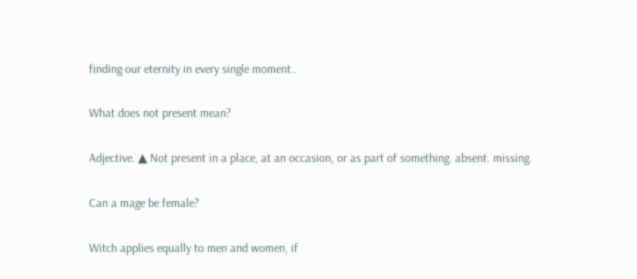finding our eternity in every single moment..

What does not present mean?

Adjective. ▲ Not present in a place, at an occasion, or as part of something. absent. missing.

Can a mage be female?

Witch applies equally to men and women, if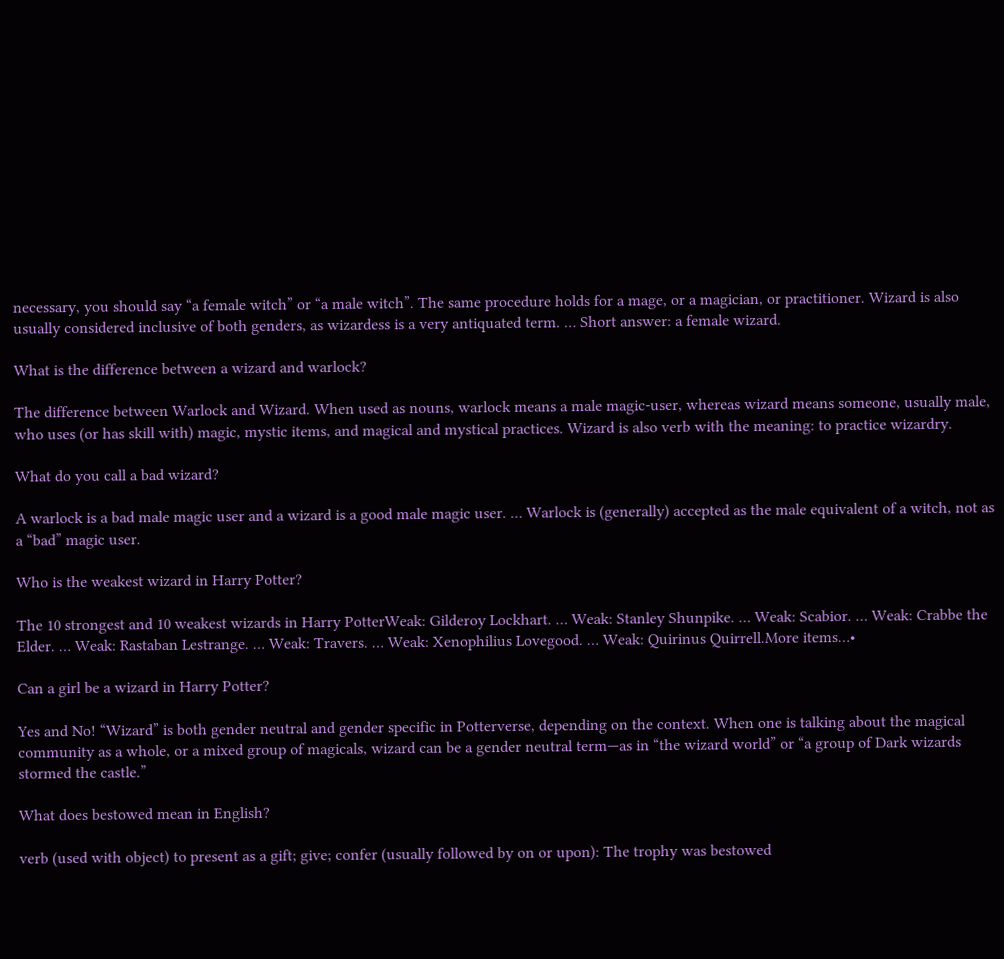necessary, you should say “a female witch” or “a male witch”. The same procedure holds for a mage, or a magician, or practitioner. Wizard is also usually considered inclusive of both genders, as wizardess is a very antiquated term. … Short answer: a female wizard.

What is the difference between a wizard and warlock?

The difference between Warlock and Wizard. When used as nouns, warlock means a male magic-user, whereas wizard means someone, usually male, who uses (or has skill with) magic, mystic items, and magical and mystical practices. Wizard is also verb with the meaning: to practice wizardry.

What do you call a bad wizard?

A warlock is a bad male magic user and a wizard is a good male magic user. … Warlock is (generally) accepted as the male equivalent of a witch, not as a “bad” magic user.

Who is the weakest wizard in Harry Potter?

The 10 strongest and 10 weakest wizards in Harry PotterWeak: Gilderoy Lockhart. … Weak: Stanley Shunpike. … Weak: Scabior. … Weak: Crabbe the Elder. … Weak: Rastaban Lestrange. … Weak: Travers. … Weak: Xenophilius Lovegood. … Weak: Quirinus Quirrell.More items…•

Can a girl be a wizard in Harry Potter?

Yes and No! “Wizard” is both gender neutral and gender specific in Potterverse, depending on the context. When one is talking about the magical community as a whole, or a mixed group of magicals, wizard can be a gender neutral term—as in “the wizard world” or “a group of Dark wizards stormed the castle.”

What does bestowed mean in English?

verb (used with object) to present as a gift; give; confer (usually followed by on or upon): The trophy was bestowed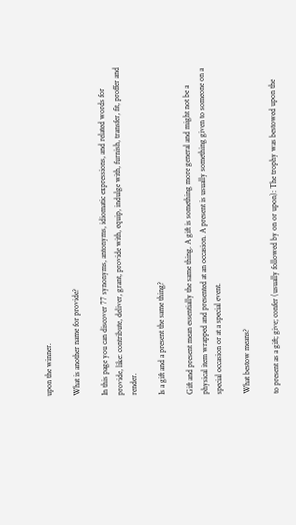upon the winner.

What is another name for provide?

In this page you can discover 77 synonyms, antonyms, idiomatic expressions, and related words for provide, like: contribute, deliver, grant, provide with, equip, indulge with, furnish, transfer, fit, proffer and render.

Is a gift and a present the same thing?

Gift and present mean essentially the same thing. A gift is something more general and might not be a physical item wrapped and presented at an occasion. A present is usually something given to someone on a special occasion or at a special event.

What bestow means?

to present as a gift; give; confer (usually followed by on or upon): The trophy was bestowed upon the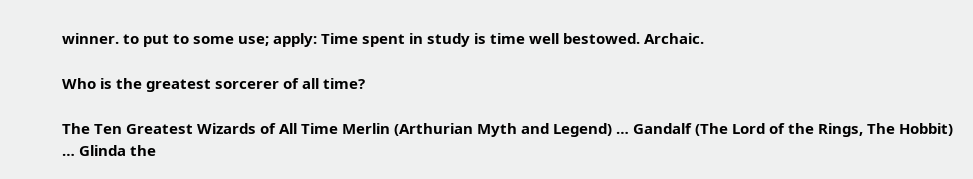winner. to put to some use; apply: Time spent in study is time well bestowed. Archaic.

Who is the greatest sorcerer of all time?

The Ten Greatest Wizards of All Time Merlin (Arthurian Myth and Legend) … Gandalf (The Lord of the Rings, The Hobbit) … Glinda the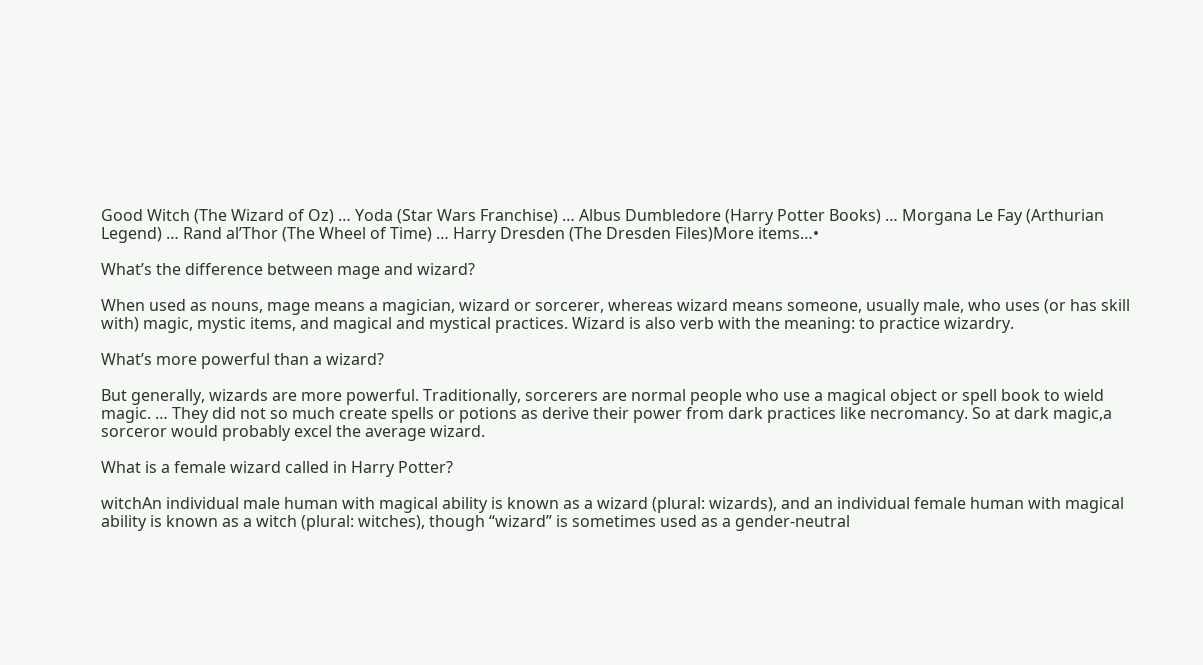Good Witch (The Wizard of Oz) … Yoda (Star Wars Franchise) … Albus Dumbledore (Harry Potter Books) … Morgana Le Fay (Arthurian Legend) … Rand al’Thor (The Wheel of Time) … Harry Dresden (The Dresden Files)More items…•

What’s the difference between mage and wizard?

When used as nouns, mage means a magician, wizard or sorcerer, whereas wizard means someone, usually male, who uses (or has skill with) magic, mystic items, and magical and mystical practices. Wizard is also verb with the meaning: to practice wizardry.

What’s more powerful than a wizard?

But generally, wizards are more powerful. Traditionally, sorcerers are normal people who use a magical object or spell book to wield magic. … They did not so much create spells or potions as derive their power from dark practices like necromancy. So at dark magic,a sorceror would probably excel the average wizard.

What is a female wizard called in Harry Potter?

witchAn individual male human with magical ability is known as a wizard (plural: wizards), and an individual female human with magical ability is known as a witch (plural: witches), though “wizard” is sometimes used as a gender-neutral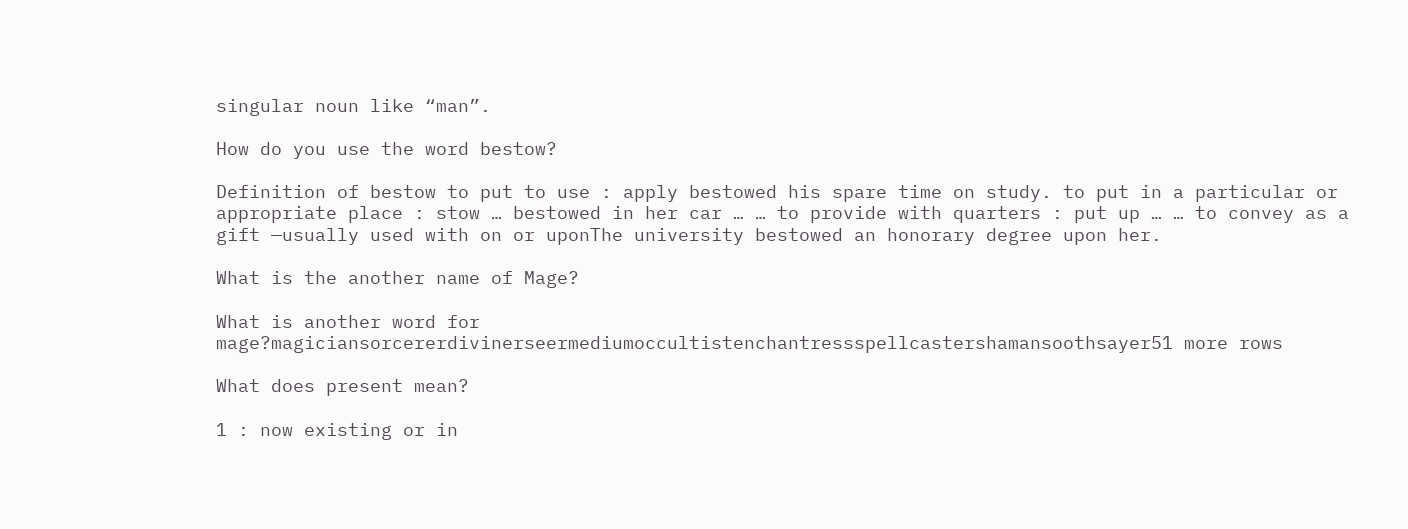singular noun like “man”.

How do you use the word bestow?

Definition of bestow to put to use : apply bestowed his spare time on study. to put in a particular or appropriate place : stow … bestowed in her car … … to provide with quarters : put up … … to convey as a gift —usually used with on or uponThe university bestowed an honorary degree upon her.

What is the another name of Mage?

What is another word for mage?magiciansorcererdivinerseermediumoccultistenchantressspellcastershamansoothsayer51 more rows

What does present mean?

1 : now existing or in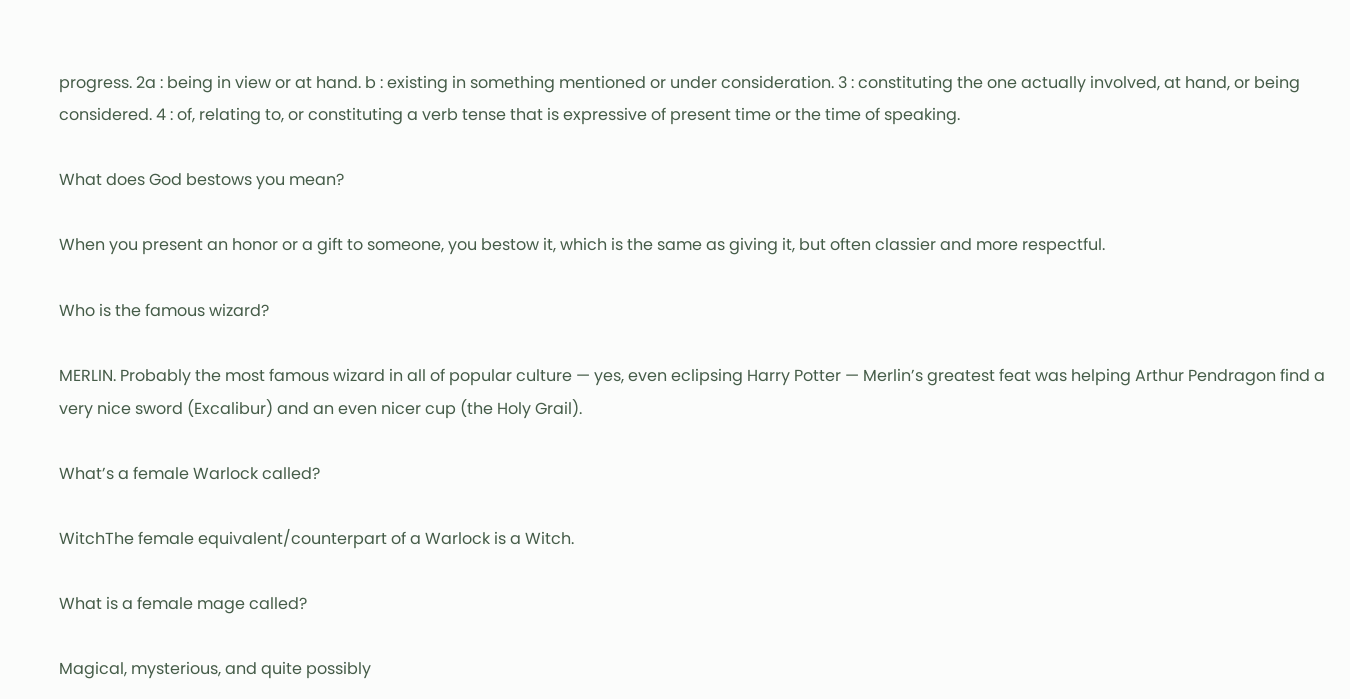progress. 2a : being in view or at hand. b : existing in something mentioned or under consideration. 3 : constituting the one actually involved, at hand, or being considered. 4 : of, relating to, or constituting a verb tense that is expressive of present time or the time of speaking.

What does God bestows you mean?

When you present an honor or a gift to someone, you bestow it, which is the same as giving it, but often classier and more respectful.

Who is the famous wizard?

MERLIN. Probably the most famous wizard in all of popular culture — yes, even eclipsing Harry Potter — Merlin’s greatest feat was helping Arthur Pendragon find a very nice sword (Excalibur) and an even nicer cup (the Holy Grail).

What’s a female Warlock called?

WitchThe female equivalent/counterpart of a Warlock is a Witch.

What is a female mage called?

Magical, mysterious, and quite possibly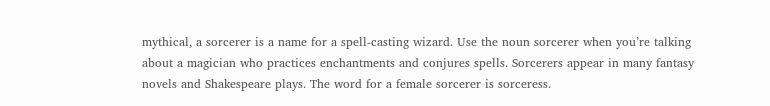mythical, a sorcerer is a name for a spell-casting wizard. Use the noun sorcerer when you’re talking about a magician who practices enchantments and conjures spells. Sorcerers appear in many fantasy novels and Shakespeare plays. The word for a female sorcerer is sorceress.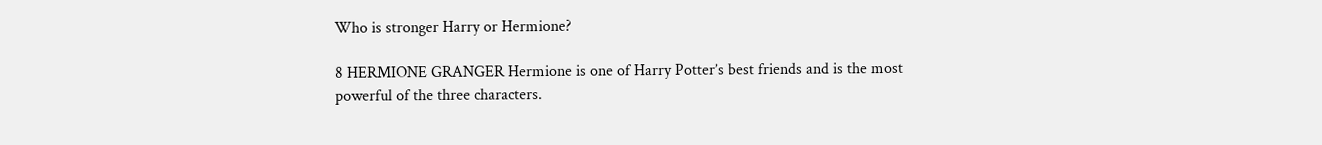Who is stronger Harry or Hermione?

8 HERMIONE GRANGER Hermione is one of Harry Potter’s best friends and is the most powerful of the three characters.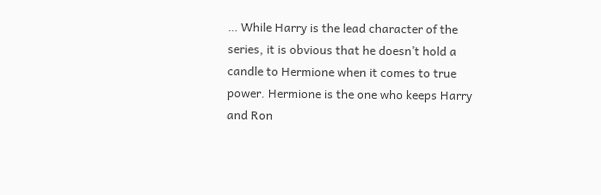… While Harry is the lead character of the series, it is obvious that he doesn’t hold a candle to Hermione when it comes to true power. Hermione is the one who keeps Harry and Ron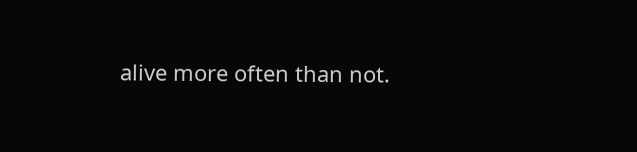alive more often than not.